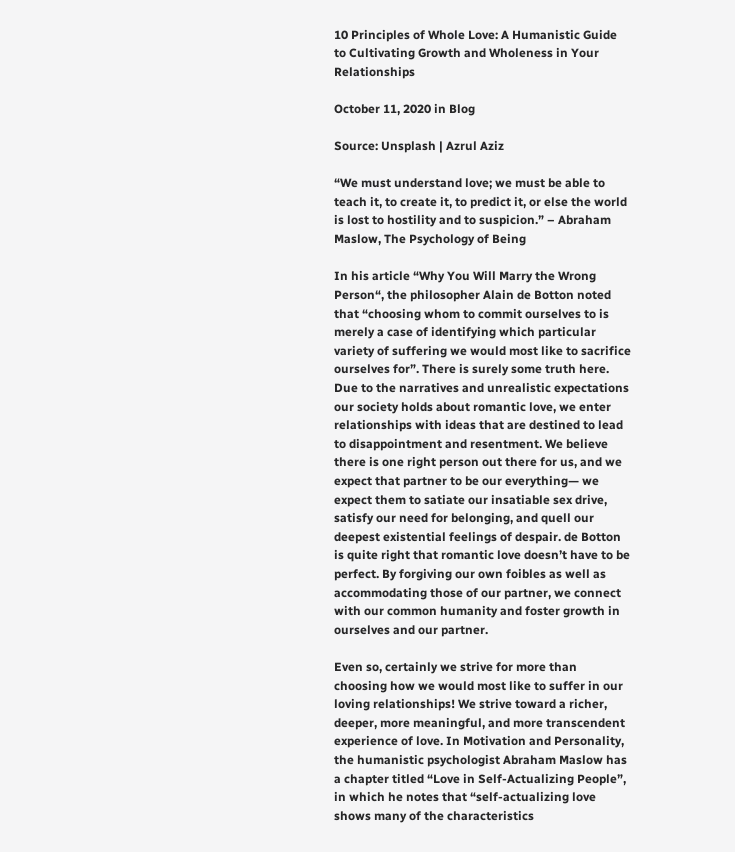10 Principles of Whole Love: A Humanistic Guide to Cultivating Growth and Wholeness in Your Relationships

October 11, 2020 in Blog

Source: Unsplash | Azrul Aziz

“We must understand love; we must be able to teach it, to create it, to predict it, or else the world is lost to hostility and to suspicion.” – Abraham Maslow, The Psychology of Being

In his article “Why You Will Marry the Wrong Person“, the philosopher Alain de Botton noted that “choosing whom to commit ourselves to is merely a case of identifying which particular variety of suffering we would most like to sacrifice ourselves for”. There is surely some truth here. Due to the narratives and unrealistic expectations our society holds about romantic love, we enter relationships with ideas that are destined to lead to disappointment and resentment. We believe there is one right person out there for us, and we expect that partner to be our everything— we expect them to satiate our insatiable sex drive, satisfy our need for belonging, and quell our deepest existential feelings of despair. de Botton is quite right that romantic love doesn’t have to be perfect. By forgiving our own foibles as well as accommodating those of our partner, we connect with our common humanity and foster growth in ourselves and our partner.

Even so, certainly we strive for more than choosing how we would most like to suffer in our loving relationships! We strive toward a richer, deeper, more meaningful, and more transcendent experience of love. In Motivation and Personality, the humanistic psychologist Abraham Maslow has a chapter titled “Love in Self-Actualizing People”, in which he notes that “self-actualizing love shows many of the characteristics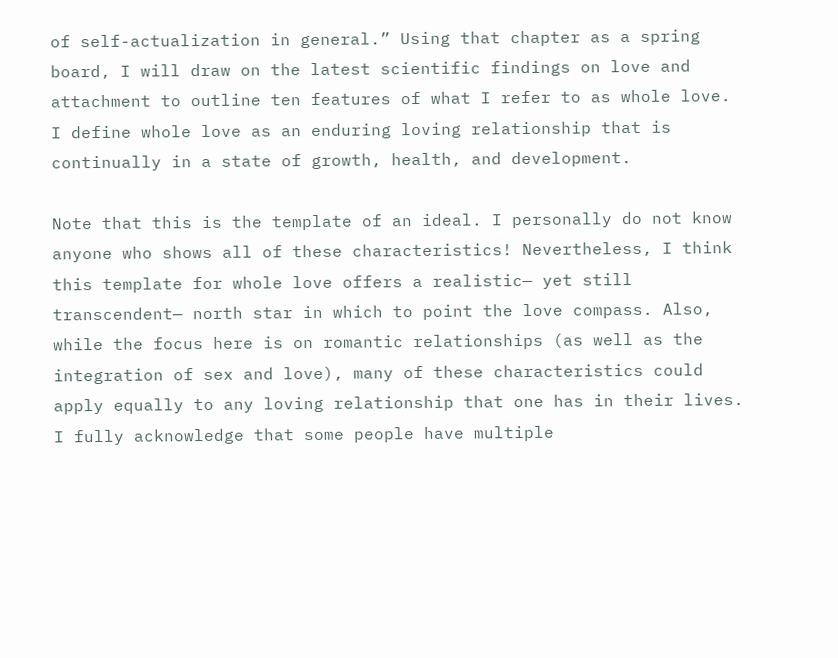of self-actualization in general.” Using that chapter as a spring board, I will draw on the latest scientific findings on love and attachment to outline ten features of what I refer to as whole love. I define whole love as an enduring loving relationship that is continually in a state of growth, health, and development.

Note that this is the template of an ideal. I personally do not know anyone who shows all of these characteristics! Nevertheless, I think this template for whole love offers a realistic— yet still transcendent— north star in which to point the love compass. Also, while the focus here is on romantic relationships (as well as the integration of sex and love), many of these characteristics could apply equally to any loving relationship that one has in their lives. I fully acknowledge that some people have multiple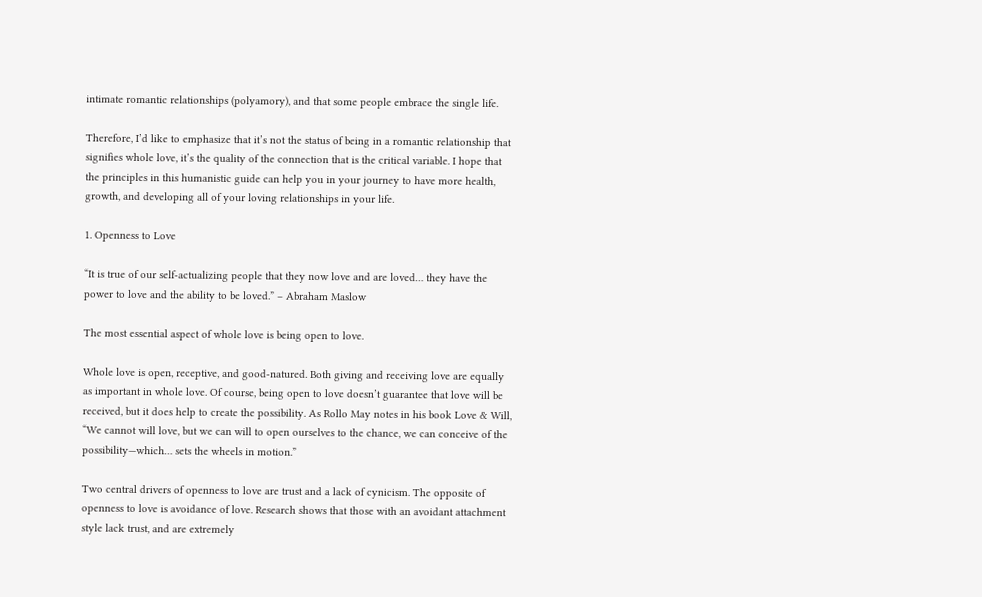intimate romantic relationships (polyamory), and that some people embrace the single life.

Therefore, I’d like to emphasize that it’s not the status of being in a romantic relationship that signifies whole love, it’s the quality of the connection that is the critical variable. I hope that the principles in this humanistic guide can help you in your journey to have more health, growth, and developing all of your loving relationships in your life.

1. Openness to Love

“It is true of our self-actualizing people that they now love and are loved… they have the power to love and the ability to be loved.” – Abraham Maslow

The most essential aspect of whole love is being open to love.

Whole love is open, receptive, and good-natured. Both giving and receiving love are equally as important in whole love. Of course, being open to love doesn’t guarantee that love will be received, but it does help to create the possibility. As Rollo May notes in his book Love & Will, “We cannot will love, but we can will to open ourselves to the chance, we can conceive of the possibility—which… sets the wheels in motion.”

Two central drivers of openness to love are trust and a lack of cynicism. The opposite of openness to love is avoidance of love. Research shows that those with an avoidant attachment style lack trust, and are extremely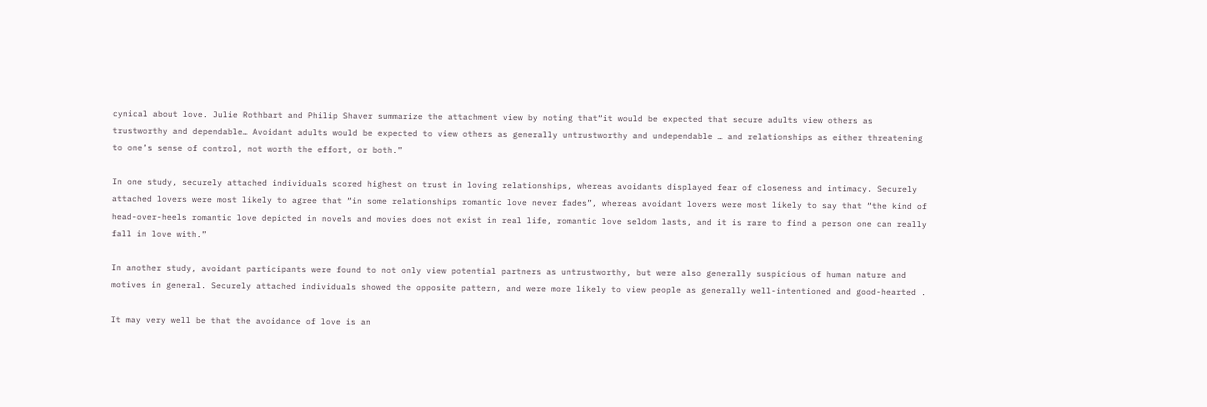cynical about love. Julie Rothbart and Philip Shaver summarize the attachment view by noting that“it would be expected that secure adults view others as trustworthy and dependable… Avoidant adults would be expected to view others as generally untrustworthy and undependable … and relationships as either threatening to one’s sense of control, not worth the effort, or both.”

In one study, securely attached individuals scored highest on trust in loving relationships, whereas avoidants displayed fear of closeness and intimacy. Securely attached lovers were most likely to agree that “in some relationships romantic love never fades”, whereas avoidant lovers were most likely to say that “the kind of head-over-heels romantic love depicted in novels and movies does not exist in real life, romantic love seldom lasts, and it is rare to find a person one can really fall in love with.”

In another study, avoidant participants were found to not only view potential partners as untrustworthy, but were also generally suspicious of human nature and motives in general. Securely attached individuals showed the opposite pattern, and were more likely to view people as generally well-intentioned and good-hearted .

It may very well be that the avoidance of love is an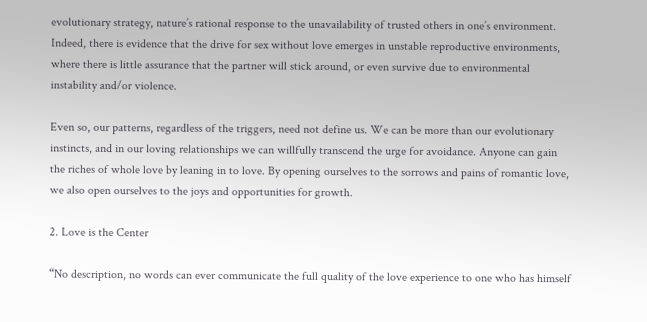evolutionary strategy, nature’s rational response to the unavailability of trusted others in one’s environment. Indeed, there is evidence that the drive for sex without love emerges in unstable reproductive environments, where there is little assurance that the partner will stick around, or even survive due to environmental instability and/or violence.

Even so, our patterns, regardless of the triggers, need not define us. We can be more than our evolutionary instincts, and in our loving relationships we can willfully transcend the urge for avoidance. Anyone can gain the riches of whole love by leaning in to love. By opening ourselves to the sorrows and pains of romantic love, we also open ourselves to the joys and opportunities for growth.

2. Love is the Center

“No description, no words can ever communicate the full quality of the love experience to one who has himself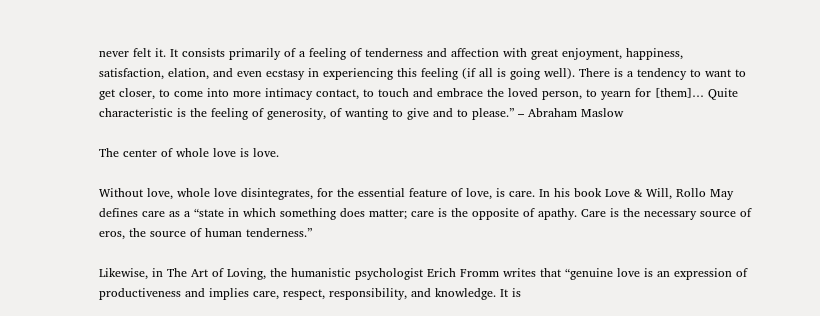never felt it. It consists primarily of a feeling of tenderness and affection with great enjoyment, happiness, satisfaction, elation, and even ecstasy in experiencing this feeling (if all is going well). There is a tendency to want to get closer, to come into more intimacy contact, to touch and embrace the loved person, to yearn for [them]… Quite characteristic is the feeling of generosity, of wanting to give and to please.” – Abraham Maslow

The center of whole love is love.

Without love, whole love disintegrates, for the essential feature of love, is care. In his book Love & Will, Rollo May defines care as a “state in which something does matter; care is the opposite of apathy. Care is the necessary source of eros, the source of human tenderness.”

Likewise, in The Art of Loving, the humanistic psychologist Erich Fromm writes that “genuine love is an expression of productiveness and implies care, respect, responsibility, and knowledge. It is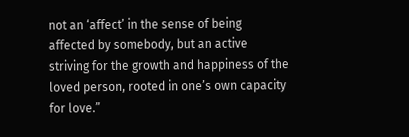not an ‘affect’ in the sense of being affected by somebody, but an active striving for the growth and happiness of the loved person, rooted in one’s own capacity for love.”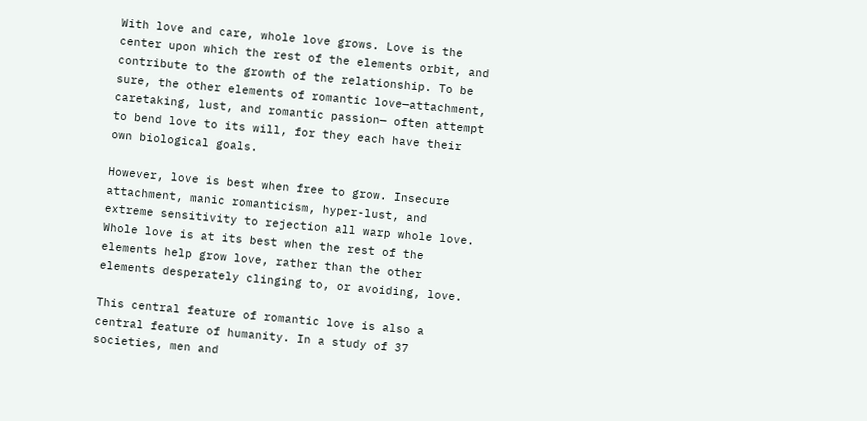With love and care, whole love grows. Love is the center upon which the rest of the elements orbit, and contribute to the growth of the relationship. To be sure, the other elements of romantic love—attachment, caretaking, lust, and romantic passion— often attempt to bend love to its will, for they each have their own biological goals.

However, love is best when free to grow. Insecure attachment, manic romanticism, hyper-lust, and extreme sensitivity to rejection all warp whole love. Whole love is at its best when the rest of the elements help grow love, rather than the other elements desperately clinging to, or avoiding, love.

This central feature of romantic love is also a central feature of humanity. In a study of 37 societies, men and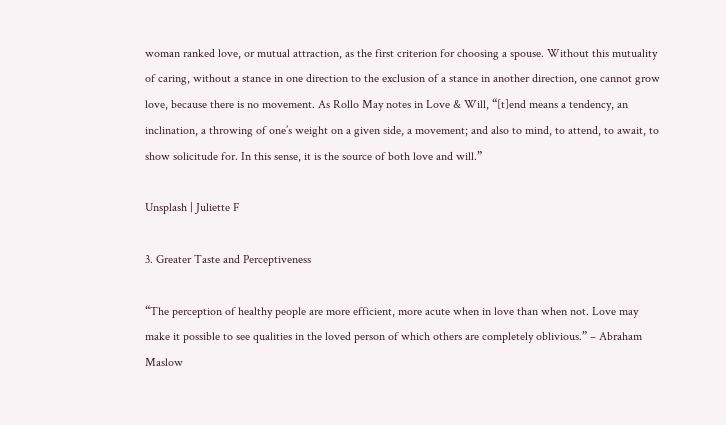woman ranked love, or mutual attraction, as the first criterion for choosing a spouse. Without this mutuality of caring, without a stance in one direction to the exclusion of a stance in another direction, one cannot grow love, because there is no movement. As Rollo May notes in Love & Will, “[t]end means a tendency, an inclination, a throwing of one’s weight on a given side, a movement; and also to mind, to attend, to await, to show solicitude for. In this sense, it is the source of both love and will.”

Unsplash | Juliette F

3. Greater Taste and Perceptiveness

“The perception of healthy people are more efficient, more acute when in love than when not. Love may make it possible to see qualities in the loved person of which others are completely oblivious.” – Abraham Maslow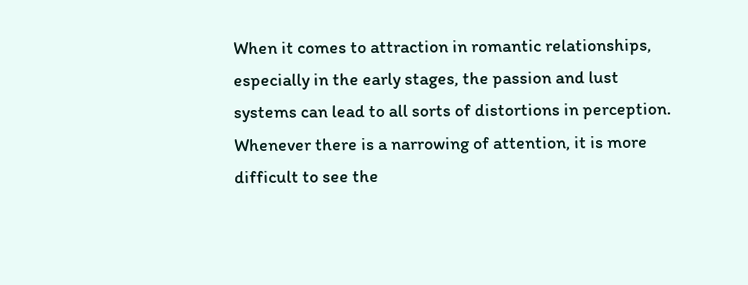When it comes to attraction in romantic relationships, especially in the early stages, the passion and lust systems can lead to all sorts of distortions in perception. Whenever there is a narrowing of attention, it is more difficult to see the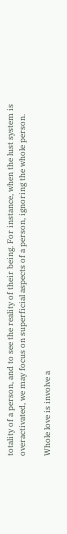totality of a person, and to see the reality of their being. For instance, when the lust system is overactivated, we may focus on superficial aspects of a person, ignoring the whole person.

Whole love is involve a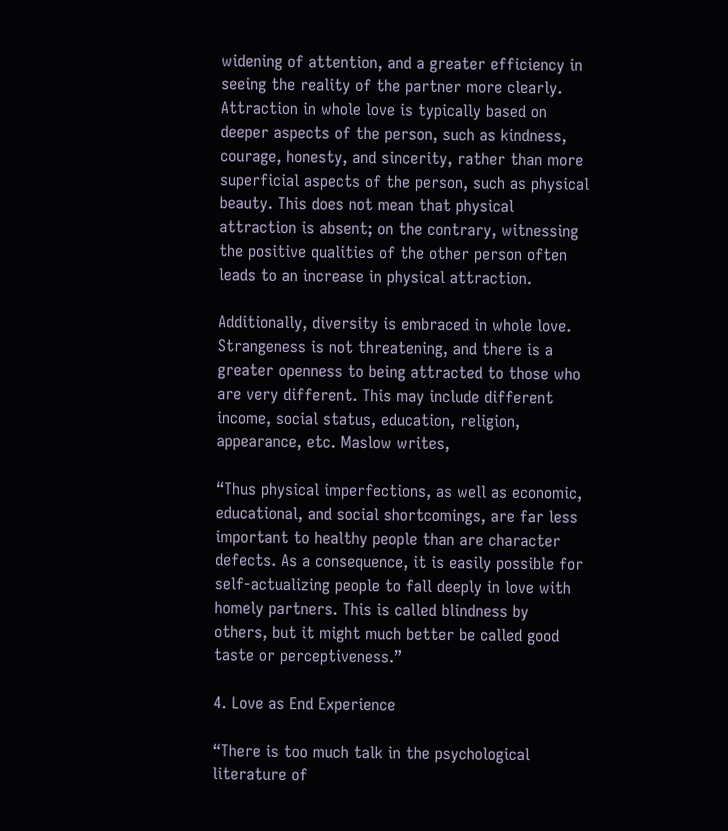widening of attention, and a greater efficiency in seeing the reality of the partner more clearly. Attraction in whole love is typically based on deeper aspects of the person, such as kindness, courage, honesty, and sincerity, rather than more superficial aspects of the person, such as physical beauty. This does not mean that physical attraction is absent; on the contrary, witnessing the positive qualities of the other person often leads to an increase in physical attraction.

Additionally, diversity is embraced in whole love. Strangeness is not threatening, and there is a greater openness to being attracted to those who are very different. This may include different income, social status, education, religion, appearance, etc. Maslow writes,

“Thus physical imperfections, as well as economic, educational, and social shortcomings, are far less important to healthy people than are character defects. As a consequence, it is easily possible for self-actualizing people to fall deeply in love with homely partners. This is called blindness by others, but it might much better be called good taste or perceptiveness.”

4. Love as End Experience

“There is too much talk in the psychological literature of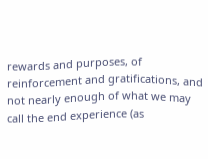rewards and purposes, of reinforcement and gratifications, and not nearly enough of what we may call the end experience (as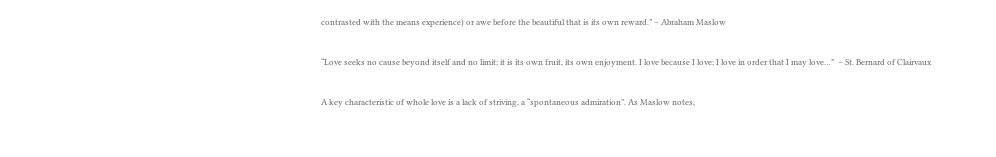contrasted with the means experience) or awe before the beautiful that is its own reward.” – Abraham Maslow

“Love seeks no cause beyond itself and no limit; it is its own fruit, its own enjoyment. I love because I love; I love in order that I may love…”  – St. Bernard of Clairvaux

A key characteristic of whole love is a lack of striving, a “spontaneous admiration”. As Maslow notes,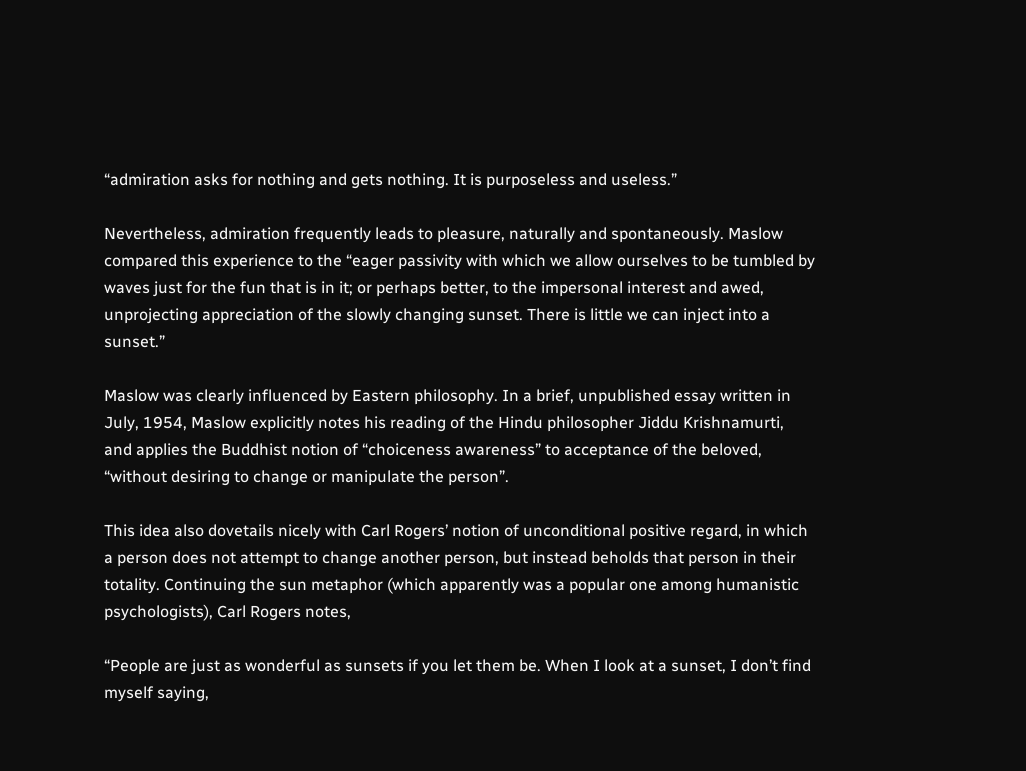“admiration asks for nothing and gets nothing. It is purposeless and useless.”

Nevertheless, admiration frequently leads to pleasure, naturally and spontaneously. Maslow compared this experience to the “eager passivity with which we allow ourselves to be tumbled by waves just for the fun that is in it; or perhaps better, to the impersonal interest and awed, unprojecting appreciation of the slowly changing sunset. There is little we can inject into a sunset.”

Maslow was clearly influenced by Eastern philosophy. In a brief, unpublished essay written in July, 1954, Maslow explicitly notes his reading of the Hindu philosopher Jiddu Krishnamurti, and applies the Buddhist notion of “choiceness awareness” to acceptance of the beloved, “without desiring to change or manipulate the person”.

This idea also dovetails nicely with Carl Rogers’ notion of unconditional positive regard, in which a person does not attempt to change another person, but instead beholds that person in their totality. Continuing the sun metaphor (which apparently was a popular one among humanistic psychologists), Carl Rogers notes,

“People are just as wonderful as sunsets if you let them be. When I look at a sunset, I don’t find myself saying,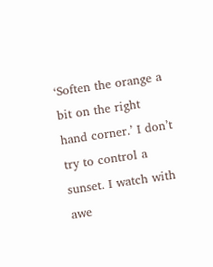‘Soften the orange a bit on the right hand corner.’ I don’t try to control a sunset. I watch with awe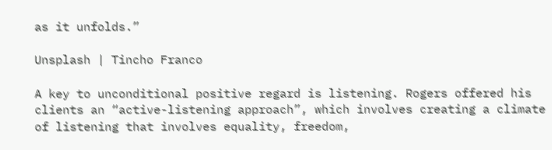as it unfolds.”

Unsplash | Tincho Franco

A key to unconditional positive regard is listening. Rogers offered his clients an “active-listening approach”, which involves creating a climate of listening that involves equality, freedom,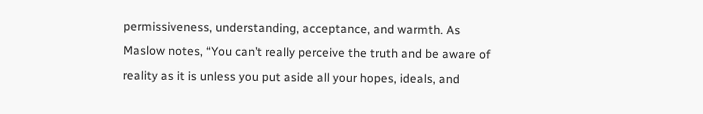permissiveness, understanding, acceptance, and warmth. As Maslow notes, “You can’t really perceive the truth and be aware of reality as it is unless you put aside all your hopes, ideals, and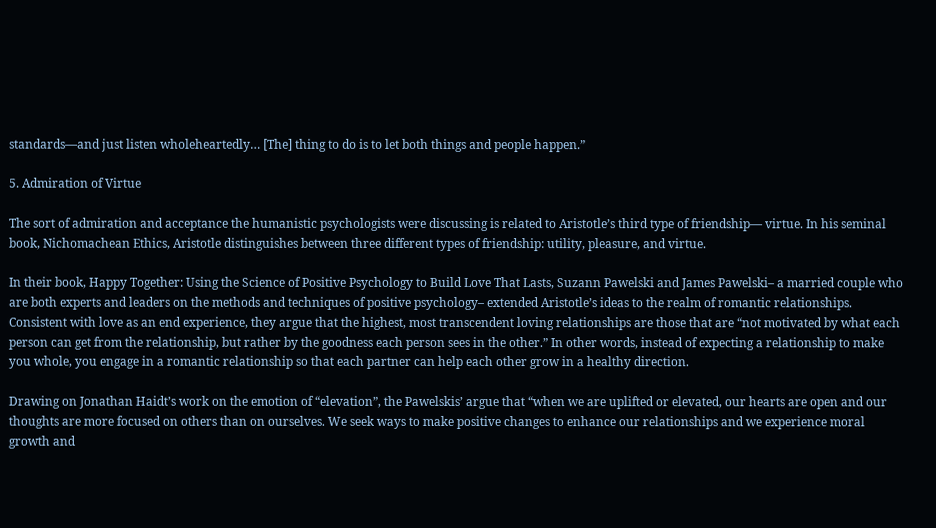standards—and just listen wholeheartedly… [The] thing to do is to let both things and people happen.”

5. Admiration of Virtue

The sort of admiration and acceptance the humanistic psychologists were discussing is related to Aristotle’s third type of friendship— virtue. In his seminal book, Nichomachean Ethics, Aristotle distinguishes between three different types of friendship: utility, pleasure, and virtue.

In their book, Happy Together: Using the Science of Positive Psychology to Build Love That Lasts, Suzann Pawelski and James Pawelski– a married couple who are both experts and leaders on the methods and techniques of positive psychology– extended Aristotle’s ideas to the realm of romantic relationships. Consistent with love as an end experience, they argue that the highest, most transcendent loving relationships are those that are “not motivated by what each person can get from the relationship, but rather by the goodness each person sees in the other.” In other words, instead of expecting a relationship to make you whole, you engage in a romantic relationship so that each partner can help each other grow in a healthy direction.

Drawing on Jonathan Haidt’s work on the emotion of “elevation”, the Pawelskis’ argue that “when we are uplifted or elevated, our hearts are open and our thoughts are more focused on others than on ourselves. We seek ways to make positive changes to enhance our relationships and we experience moral growth and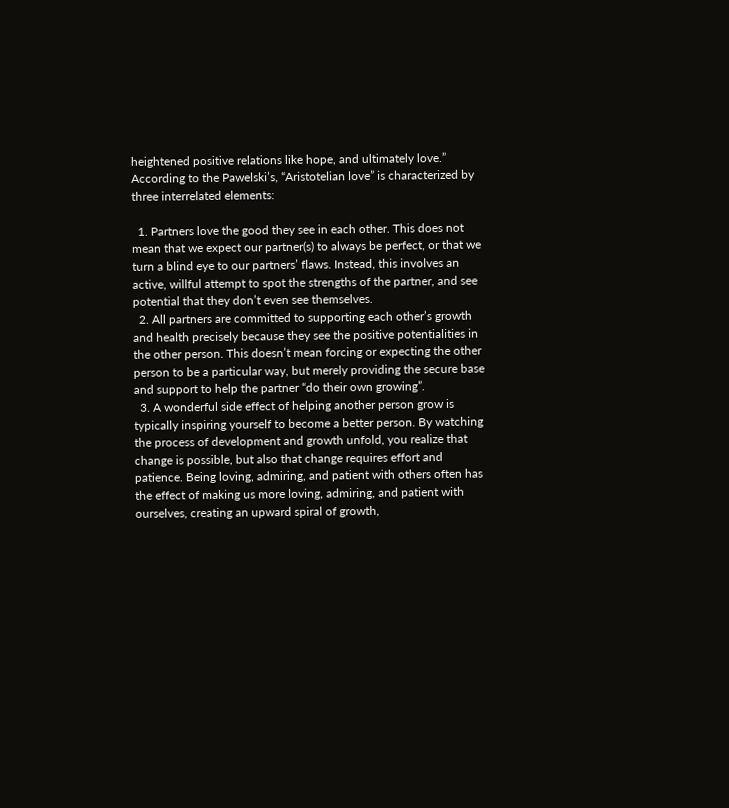heightened positive relations like hope, and ultimately love.” According to the Pawelski’s, “Aristotelian love” is characterized by three interrelated elements:

  1. Partners love the good they see in each other. This does not mean that we expect our partner(s) to always be perfect, or that we turn a blind eye to our partners’ flaws. Instead, this involves an active, willful attempt to spot the strengths of the partner, and see potential that they don’t even see themselves.
  2. All partners are committed to supporting each other’s growth and health precisely because they see the positive potentialities in the other person. This doesn’t mean forcing or expecting the other person to be a particular way, but merely providing the secure base and support to help the partner “do their own growing”.
  3. A wonderful side effect of helping another person grow is typically inspiring yourself to become a better person. By watching the process of development and growth unfold, you realize that change is possible, but also that change requires effort and patience. Being loving, admiring, and patient with others often has the effect of making us more loving, admiring, and patient with ourselves, creating an upward spiral of growth,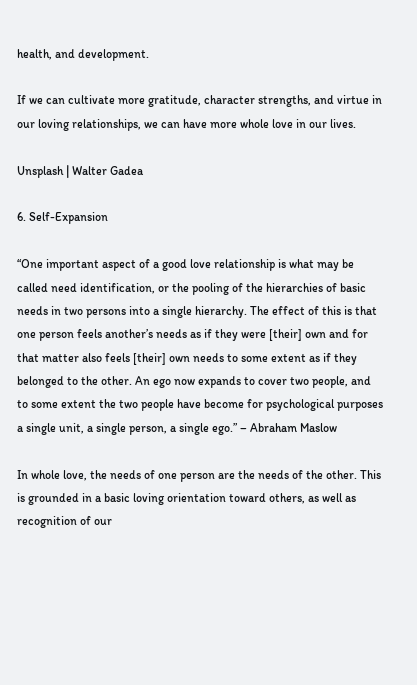health, and development.

If we can cultivate more gratitude, character strengths, and virtue in our loving relationships, we can have more whole love in our lives.

Unsplash | Walter Gadea

6. Self-Expansion

“One important aspect of a good love relationship is what may be called need identification, or the pooling of the hierarchies of basic needs in two persons into a single hierarchy. The effect of this is that one person feels another’s needs as if they were [their] own and for that matter also feels [their] own needs to some extent as if they belonged to the other. An ego now expands to cover two people, and to some extent the two people have become for psychological purposes a single unit, a single person, a single ego.” – Abraham Maslow

In whole love, the needs of one person are the needs of the other. This is grounded in a basic loving orientation toward others, as well as recognition of our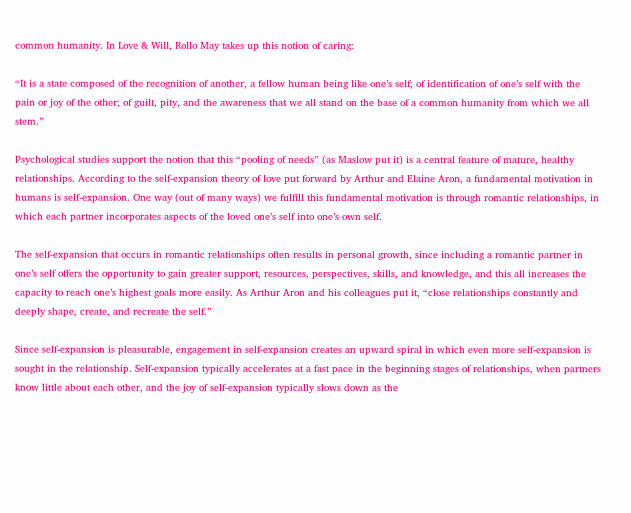common humanity. In Love & Will, Rollo May takes up this notion of caring:

“It is a state composed of the recognition of another, a fellow human being like one’s self; of identification of one’s self with the pain or joy of the other; of guilt, pity, and the awareness that we all stand on the base of a common humanity from which we all stem.”

Psychological studies support the notion that this “pooling of needs” (as Maslow put it) is a central feature of mature, healthy relationships. According to the self-expansion theory of love put forward by Arthur and Elaine Aron, a fundamental motivation in humans is self-expansion. One way (out of many ways) we fulfill this fundamental motivation is through romantic relationships, in which each partner incorporates aspects of the loved one’s self into one’s own self.

The self-expansion that occurs in romantic relationships often results in personal growth, since including a romantic partner in one’s self offers the opportunity to gain greater support, resources, perspectives, skills, and knowledge, and this all increases the capacity to reach one’s highest goals more easily. As Arthur Aron and his colleagues put it, “close relationships constantly and deeply shape, create, and recreate the self.”

Since self-expansion is pleasurable, engagement in self-expansion creates an upward spiral in which even more self-expansion is sought in the relationship. Self-expansion typically accelerates at a fast pace in the beginning stages of relationships, when partners know little about each other, and the joy of self-expansion typically slows down as the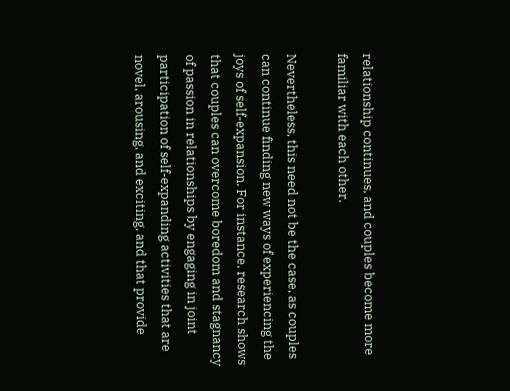relationship continues, and couples become more familiar with each other.

Nevertheless, this need not be the case, as couples can continue finding new ways of experiencing the joys of self-expansion. For instance, research shows that couples can overcome boredom and stagnancy of passion in relationships by engaging in joint participation of self-expanding activities that are novel, arousing, and exciting, and that provide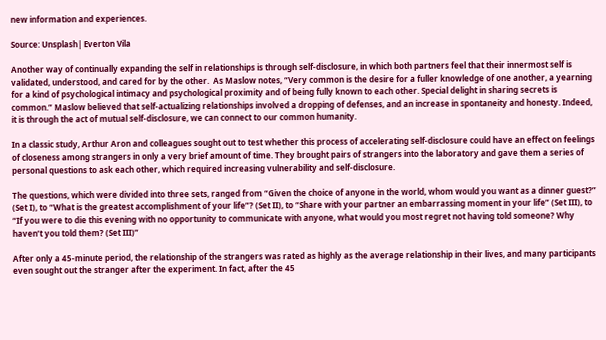new information and experiences.

Source: Unsplash| Everton Vila

Another way of continually expanding the self in relationships is through self-disclosure, in which both partners feel that their innermost self is validated, understood, and cared for by the other.  As Maslow notes, “Very common is the desire for a fuller knowledge of one another, a yearning for a kind of psychological intimacy and psychological proximity and of being fully known to each other. Special delight in sharing secrets is common.” Maslow believed that self-actualizing relationships involved a dropping of defenses, and an increase in spontaneity and honesty. Indeed, it is through the act of mutual self-disclosure, we can connect to our common humanity.

In a classic study, Arthur Aron and colleagues sought out to test whether this process of accelerating self-disclosure could have an effect on feelings of closeness among strangers in only a very brief amount of time. They brought pairs of strangers into the laboratory and gave them a series of personal questions to ask each other, which required increasing vulnerability and self-disclosure.

The questions, which were divided into three sets, ranged from “Given the choice of anyone in the world, whom would you want as a dinner guest?” (Set I), to “What is the greatest accomplishment of your life”? (Set II), to “Share with your partner an embarrassing moment in your life” (Set III), to “If you were to die this evening with no opportunity to communicate with anyone, what would you most regret not having told someone? Why haven’t you told them? (Set III)”

After only a 45-minute period, the relationship of the strangers was rated as highly as the average relationship in their lives, and many participants even sought out the stranger after the experiment. In fact, after the 45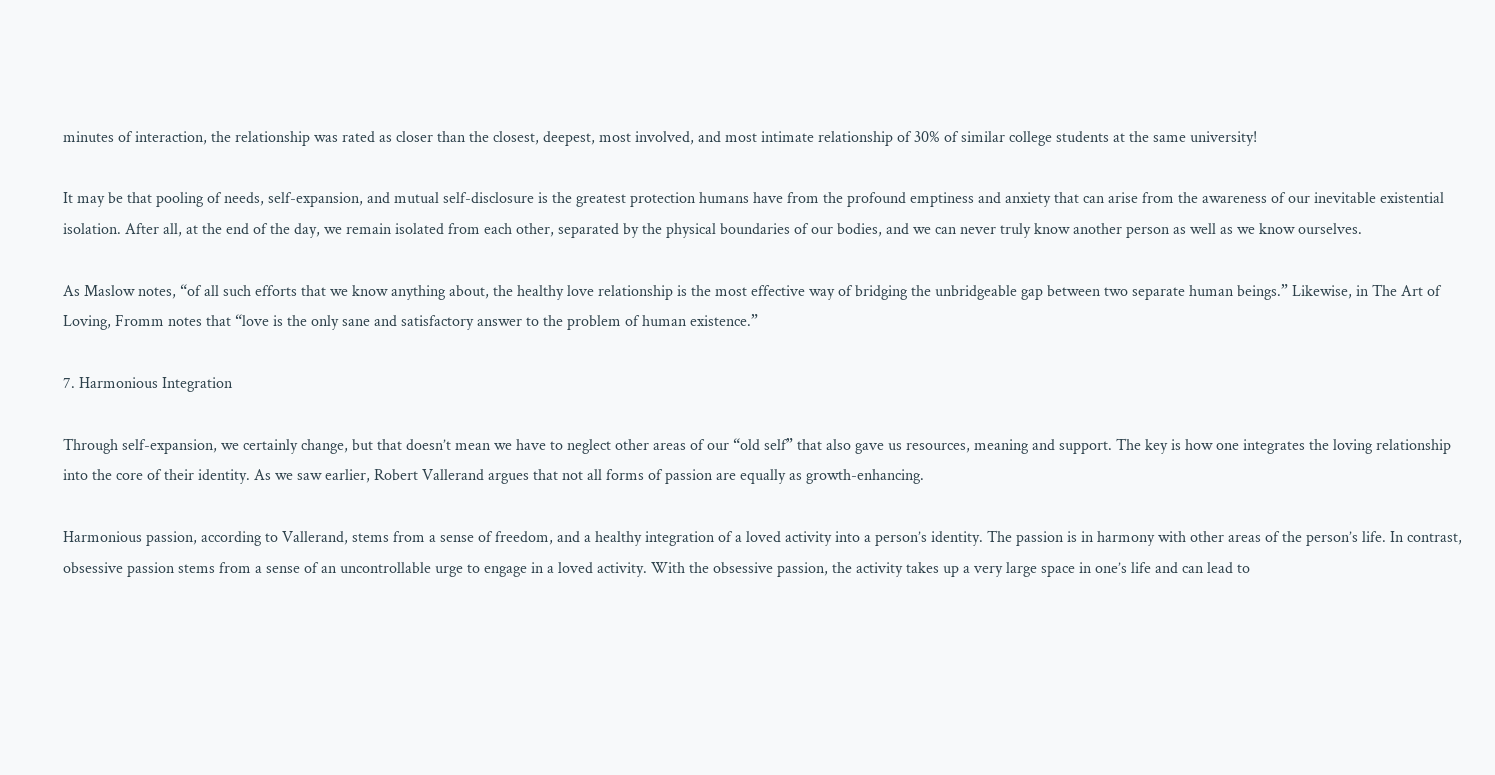minutes of interaction, the relationship was rated as closer than the closest, deepest, most involved, and most intimate relationship of 30% of similar college students at the same university!

It may be that pooling of needs, self-expansion, and mutual self-disclosure is the greatest protection humans have from the profound emptiness and anxiety that can arise from the awareness of our inevitable existential isolation. After all, at the end of the day, we remain isolated from each other, separated by the physical boundaries of our bodies, and we can never truly know another person as well as we know ourselves.

As Maslow notes, “of all such efforts that we know anything about, the healthy love relationship is the most effective way of bridging the unbridgeable gap between two separate human beings.” Likewise, in The Art of Loving, Fromm notes that “love is the only sane and satisfactory answer to the problem of human existence.”

7. Harmonious Integration

Through self-expansion, we certainly change, but that doesn’t mean we have to neglect other areas of our “old self” that also gave us resources, meaning and support. The key is how one integrates the loving relationship into the core of their identity. As we saw earlier, Robert Vallerand argues that not all forms of passion are equally as growth-enhancing.

Harmonious passion, according to Vallerand, stems from a sense of freedom, and a healthy integration of a loved activity into a person’s identity. The passion is in harmony with other areas of the person’s life. In contrast, obsessive passion stems from a sense of an uncontrollable urge to engage in a loved activity. With the obsessive passion, the activity takes up a very large space in one’s life and can lead to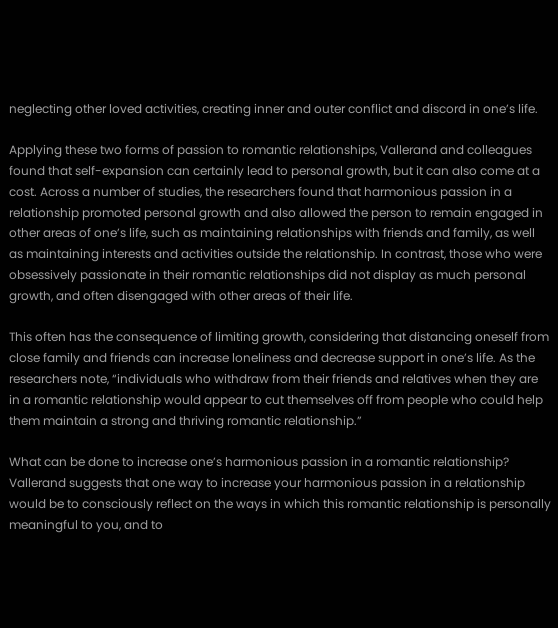neglecting other loved activities, creating inner and outer conflict and discord in one’s life.

Applying these two forms of passion to romantic relationships, Vallerand and colleagues found that self-expansion can certainly lead to personal growth, but it can also come at a cost. Across a number of studies, the researchers found that harmonious passion in a relationship promoted personal growth and also allowed the person to remain engaged in other areas of one’s life, such as maintaining relationships with friends and family, as well as maintaining interests and activities outside the relationship. In contrast, those who were obsessively passionate in their romantic relationships did not display as much personal growth, and often disengaged with other areas of their life.

This often has the consequence of limiting growth, considering that distancing oneself from close family and friends can increase loneliness and decrease support in one’s life. As the researchers note, “individuals who withdraw from their friends and relatives when they are in a romantic relationship would appear to cut themselves off from people who could help them maintain a strong and thriving romantic relationship.”

What can be done to increase one’s harmonious passion in a romantic relationship? Vallerand suggests that one way to increase your harmonious passion in a relationship would be to consciously reflect on the ways in which this romantic relationship is personally meaningful to you, and to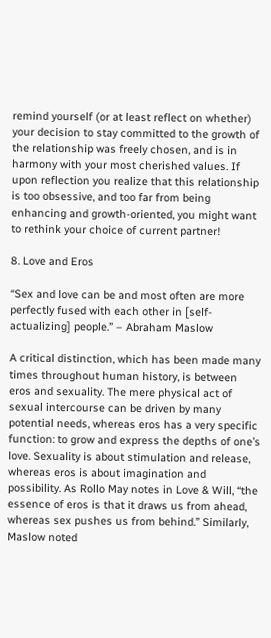remind yourself (or at least reflect on whether) your decision to stay committed to the growth of the relationship was freely chosen, and is in harmony with your most cherished values. If upon reflection you realize that this relationship is too obsessive, and too far from being enhancing and growth-oriented, you might want to rethink your choice of current partner!

8. Love and Eros

“Sex and love can be and most often are more perfectly fused with each other in [self-actualizing] people.” – Abraham Maslow

A critical distinction, which has been made many times throughout human history, is between eros and sexuality. The mere physical act of sexual intercourse can be driven by many potential needs, whereas eros has a very specific function: to grow and express the depths of one’s love. Sexuality is about stimulation and release, whereas eros is about imagination and possibility. As Rollo May notes in Love & Will, “the essence of eros is that it draws us from ahead, whereas sex pushes us from behind.” Similarly, Maslow noted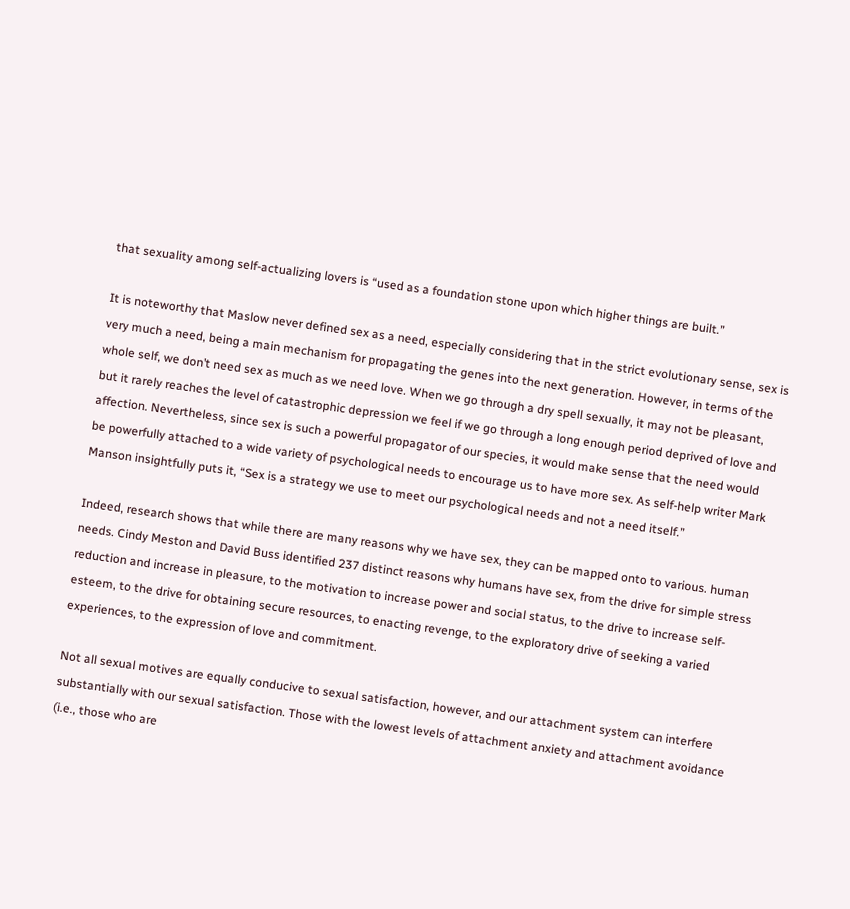that sexuality among self-actualizing lovers is “used as a foundation stone upon which higher things are built.”

It is noteworthy that Maslow never defined sex as a need, especially considering that in the strict evolutionary sense, sex is very much a need, being a main mechanism for propagating the genes into the next generation. However, in terms of the whole self, we don’t need sex as much as we need love. When we go through a dry spell sexually, it may not be pleasant, but it rarely reaches the level of catastrophic depression we feel if we go through a long enough period deprived of love and affection. Nevertheless, since sex is such a powerful propagator of our species, it would make sense that the need would be powerfully attached to a wide variety of psychological needs to encourage us to have more sex. As self-help writer Mark Manson insightfully puts it, “Sex is a strategy we use to meet our psychological needs and not a need itself.”

Indeed, research shows that while there are many reasons why we have sex, they can be mapped onto to various. human needs. Cindy Meston and David Buss identified 237 distinct reasons why humans have sex, from the drive for simple stress reduction and increase in pleasure, to the motivation to increase power and social status, to the drive to increase self-esteem, to the drive for obtaining secure resources, to enacting revenge, to the exploratory drive of seeking a varied experiences, to the expression of love and commitment.

Not all sexual motives are equally conducive to sexual satisfaction, however, and our attachment system can interfere substantially with our sexual satisfaction. Those with the lowest levels of attachment anxiety and attachment avoidance (i.e., those who are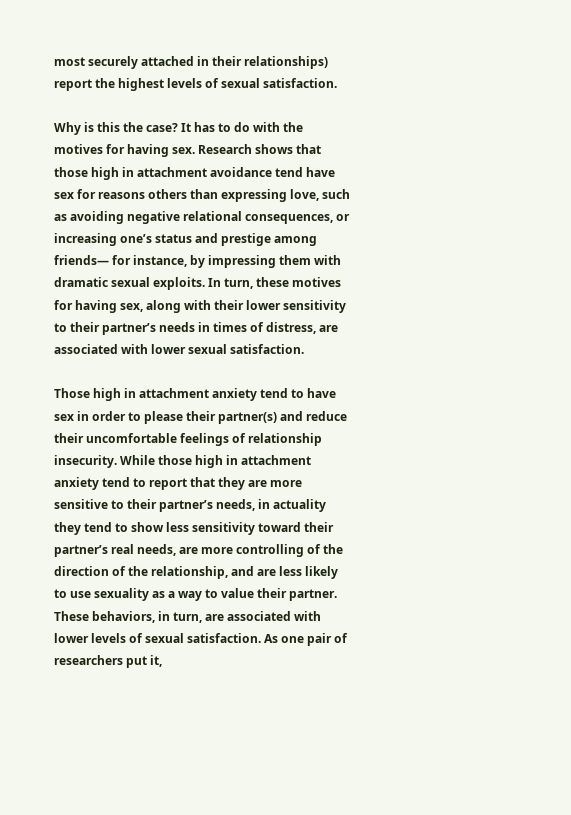most securely attached in their relationships) report the highest levels of sexual satisfaction.

Why is this the case? It has to do with the motives for having sex. Research shows that those high in attachment avoidance tend have sex for reasons others than expressing love, such as avoiding negative relational consequences, or increasing one’s status and prestige among friends— for instance, by impressing them with dramatic sexual exploits. In turn, these motives for having sex, along with their lower sensitivity to their partner’s needs in times of distress, are associated with lower sexual satisfaction.

Those high in attachment anxiety tend to have sex in order to please their partner(s) and reduce their uncomfortable feelings of relationship insecurity. While those high in attachment anxiety tend to report that they are more sensitive to their partner’s needs, in actuality they tend to show less sensitivity toward their partner’s real needs, are more controlling of the direction of the relationship, and are less likely to use sexuality as a way to value their partner. These behaviors, in turn, are associated with lower levels of sexual satisfaction. As one pair of researchers put it,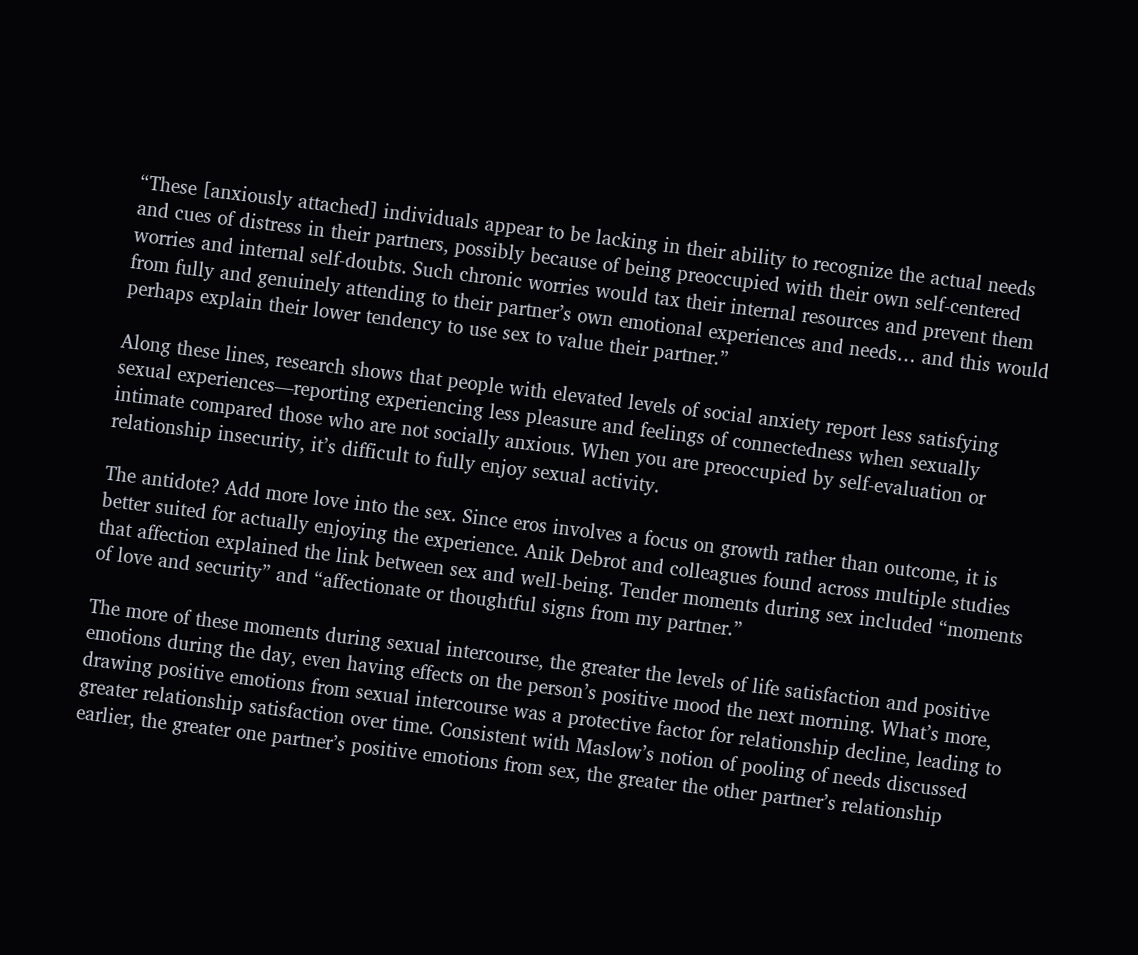“These [anxiously attached] individuals appear to be lacking in their ability to recognize the actual needs and cues of distress in their partners, possibly because of being preoccupied with their own self-centered worries and internal self-doubts. Such chronic worries would tax their internal resources and prevent them from fully and genuinely attending to their partner’s own emotional experiences and needs… and this would perhaps explain their lower tendency to use sex to value their partner.”

Along these lines, research shows that people with elevated levels of social anxiety report less satisfying sexual experiences—reporting experiencing less pleasure and feelings of connectedness when sexually intimate compared those who are not socially anxious. When you are preoccupied by self-evaluation or relationship insecurity, it’s difficult to fully enjoy sexual activity.

The antidote? Add more love into the sex. Since eros involves a focus on growth rather than outcome, it is better suited for actually enjoying the experience. Anik Debrot and colleagues found across multiple studies that affection explained the link between sex and well-being. Tender moments during sex included “moments of love and security” and “affectionate or thoughtful signs from my partner.”

The more of these moments during sexual intercourse, the greater the levels of life satisfaction and positive emotions during the day, even having effects on the person’s positive mood the next morning. What’s more, drawing positive emotions from sexual intercourse was a protective factor for relationship decline, leading to greater relationship satisfaction over time. Consistent with Maslow’s notion of pooling of needs discussed earlier, the greater one partner’s positive emotions from sex, the greater the other partner’s relationship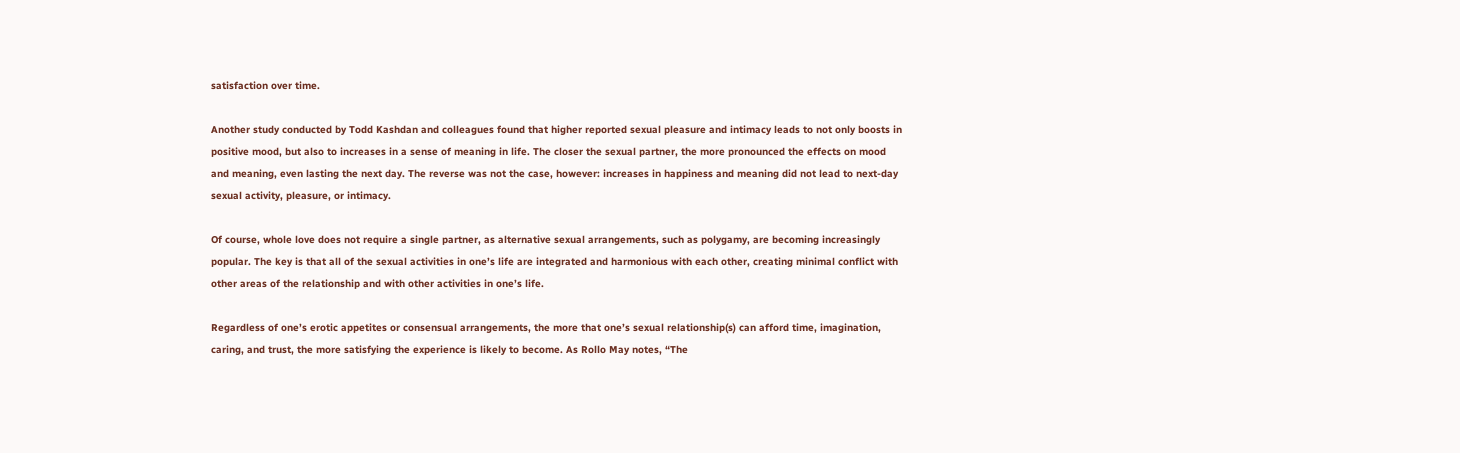satisfaction over time.

Another study conducted by Todd Kashdan and colleagues found that higher reported sexual pleasure and intimacy leads to not only boosts in positive mood, but also to increases in a sense of meaning in life. The closer the sexual partner, the more pronounced the effects on mood and meaning, even lasting the next day. The reverse was not the case, however: increases in happiness and meaning did not lead to next-day sexual activity, pleasure, or intimacy.

Of course, whole love does not require a single partner, as alternative sexual arrangements, such as polygamy, are becoming increasingly popular. The key is that all of the sexual activities in one’s life are integrated and harmonious with each other, creating minimal conflict with other areas of the relationship and with other activities in one’s life.

Regardless of one’s erotic appetites or consensual arrangements, the more that one’s sexual relationship(s) can afford time, imagination, caring, and trust, the more satisfying the experience is likely to become. As Rollo May notes, “The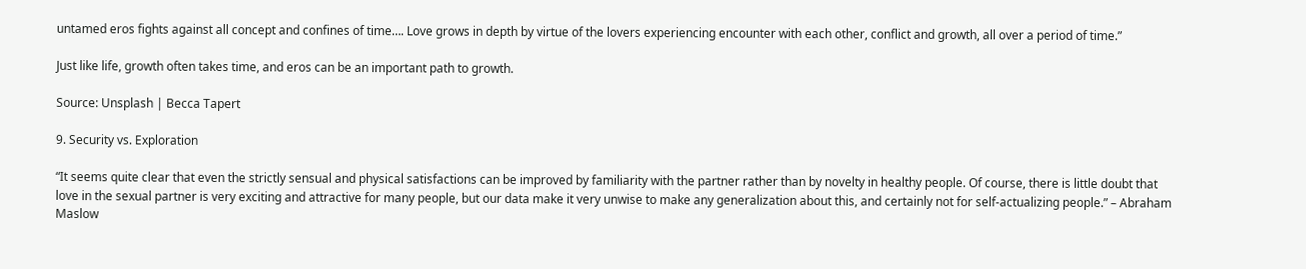untamed eros fights against all concept and confines of time…. Love grows in depth by virtue of the lovers experiencing encounter with each other, conflict and growth, all over a period of time.”

Just like life, growth often takes time, and eros can be an important path to growth.

Source: Unsplash | Becca Tapert

9. Security vs. Exploration

“It seems quite clear that even the strictly sensual and physical satisfactions can be improved by familiarity with the partner rather than by novelty in healthy people. Of course, there is little doubt that love in the sexual partner is very exciting and attractive for many people, but our data make it very unwise to make any generalization about this, and certainly not for self-actualizing people.” – Abraham Maslow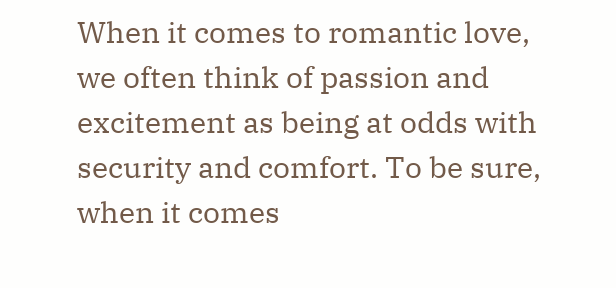When it comes to romantic love, we often think of passion and excitement as being at odds with security and comfort. To be sure, when it comes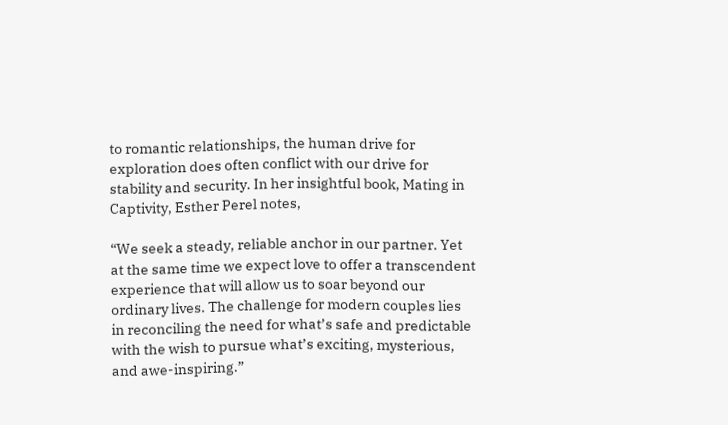to romantic relationships, the human drive for exploration does often conflict with our drive for stability and security. In her insightful book, Mating in Captivity, Esther Perel notes,

“We seek a steady, reliable anchor in our partner. Yet at the same time we expect love to offer a transcendent experience that will allow us to soar beyond our ordinary lives. The challenge for modern couples lies in reconciling the need for what’s safe and predictable with the wish to pursue what’s exciting, mysterious, and awe-inspiring.”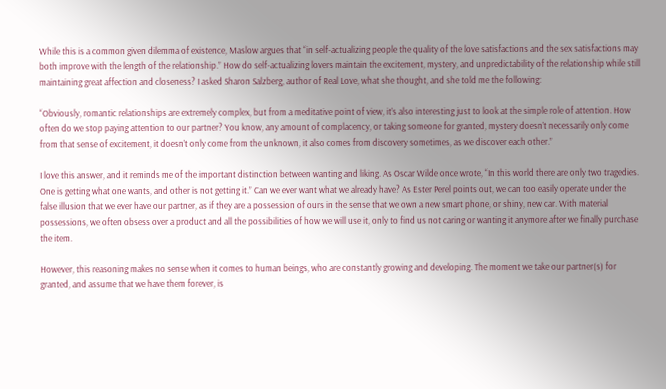While this is a common given dilemma of existence, Maslow argues that “in self-actualizing people the quality of the love satisfactions and the sex satisfactions may both improve with the length of the relationship.” How do self-actualizing lovers maintain the excitement, mystery, and unpredictability of the relationship while still maintaining great affection and closeness? I asked Sharon Salzberg, author of Real Love, what she thought, and she told me the following:

“Obviously, romantic relationships are extremely complex, but from a meditative point of view, it’s also interesting just to look at the simple role of attention. How often do we stop paying attention to our partner? You know, any amount of complacency, or taking someone for granted, mystery doesn’t necessarily only come from that sense of excitement, it doesn’t only come from the unknown, it also comes from discovery sometimes, as we discover each other.”

I love this answer, and it reminds me of the important distinction between wanting and liking. As Oscar Wilde once wrote, “In this world there are only two tragedies. One is getting what one wants, and other is not getting it.” Can we ever want what we already have? As Ester Perel points out, we can too easily operate under the false illusion that we ever have our partner, as if they are a possession of ours in the sense that we own a new smart phone, or shiny, new car. With material possessions, we often obsess over a product and all the possibilities of how we will use it, only to find us not caring or wanting it anymore after we finally purchase the item.

However, this reasoning makes no sense when it comes to human beings, who are constantly growing and developing. The moment we take our partner(s) for granted, and assume that we have them forever, is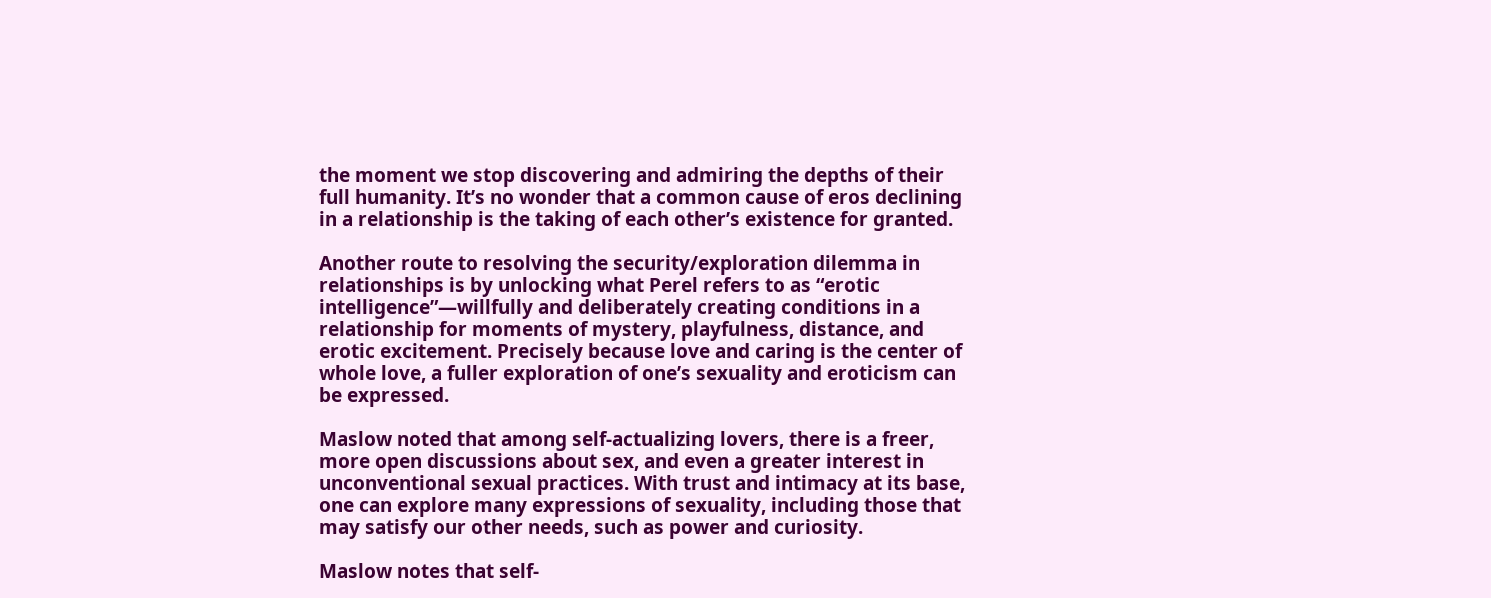the moment we stop discovering and admiring the depths of their full humanity. It’s no wonder that a common cause of eros declining in a relationship is the taking of each other’s existence for granted.

Another route to resolving the security/exploration dilemma in relationships is by unlocking what Perel refers to as “erotic intelligence”—willfully and deliberately creating conditions in a relationship for moments of mystery, playfulness, distance, and erotic excitement. Precisely because love and caring is the center of whole love, a fuller exploration of one’s sexuality and eroticism can be expressed.

Maslow noted that among self-actualizing lovers, there is a freer, more open discussions about sex, and even a greater interest in unconventional sexual practices. With trust and intimacy at its base, one can explore many expressions of sexuality, including those that may satisfy our other needs, such as power and curiosity.

Maslow notes that self-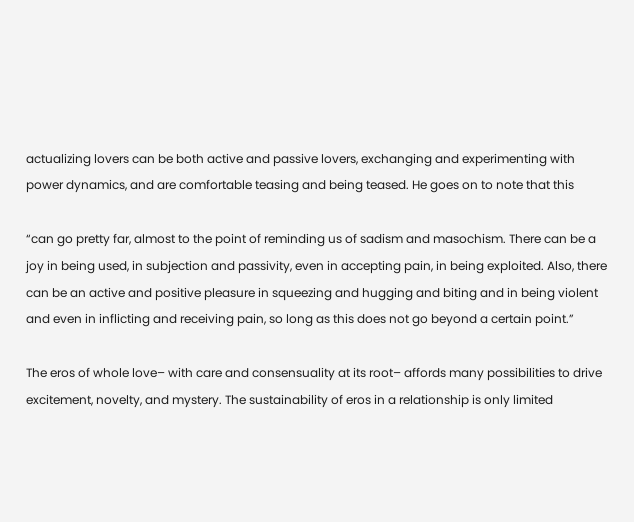actualizing lovers can be both active and passive lovers, exchanging and experimenting with power dynamics, and are comfortable teasing and being teased. He goes on to note that this

“can go pretty far, almost to the point of reminding us of sadism and masochism. There can be a joy in being used, in subjection and passivity, even in accepting pain, in being exploited. Also, there can be an active and positive pleasure in squeezing and hugging and biting and in being violent and even in inflicting and receiving pain, so long as this does not go beyond a certain point.”

The eros of whole love– with care and consensuality at its root– affords many possibilities to drive excitement, novelty, and mystery. The sustainability of eros in a relationship is only limited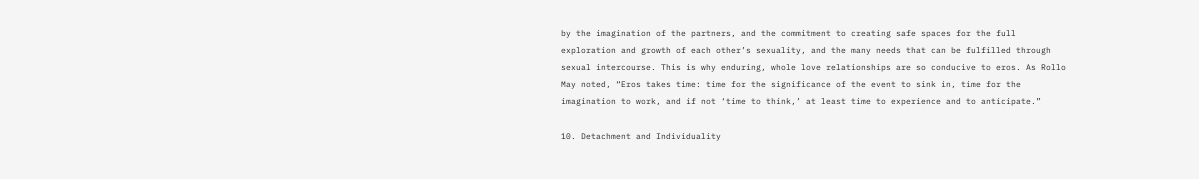by the imagination of the partners, and the commitment to creating safe spaces for the full exploration and growth of each other’s sexuality, and the many needs that can be fulfilled through sexual intercourse. This is why enduring, whole love relationships are so conducive to eros. As Rollo May noted, “Eros takes time: time for the significance of the event to sink in, time for the imagination to work, and if not ‘time to think,’ at least time to experience and to anticipate.”

10. Detachment and Individuality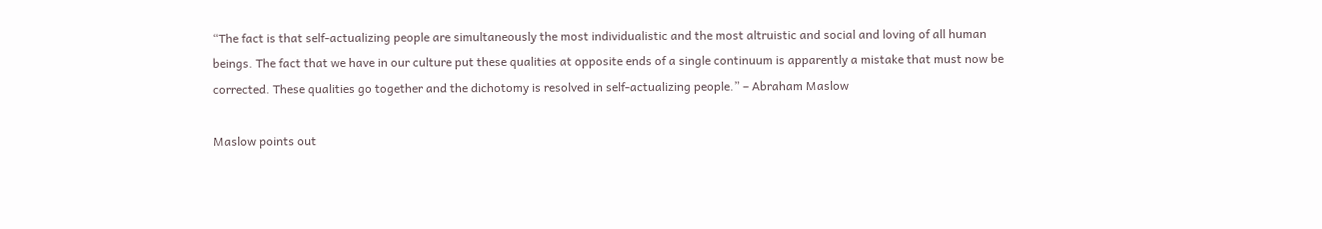“The fact is that self-actualizing people are simultaneously the most individualistic and the most altruistic and social and loving of all human beings. The fact that we have in our culture put these qualities at opposite ends of a single continuum is apparently a mistake that must now be corrected. These qualities go together and the dichotomy is resolved in self-actualizing people.” – Abraham Maslow

Maslow points out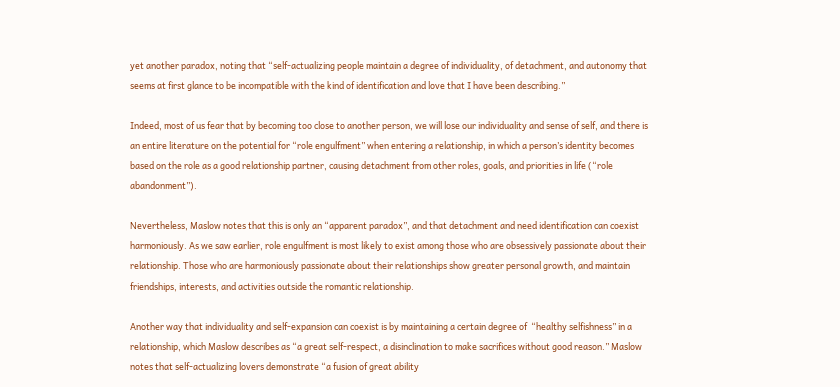yet another paradox, noting that “self-actualizing people maintain a degree of individuality, of detachment, and autonomy that seems at first glance to be incompatible with the kind of identification and love that I have been describing.”

Indeed, most of us fear that by becoming too close to another person, we will lose our individuality and sense of self, and there is an entire literature on the potential for “role engulfment” when entering a relationship, in which a person’s identity becomes based on the role as a good relationship partner, causing detachment from other roles, goals, and priorities in life (“role abandonment”).

Nevertheless, Maslow notes that this is only an “apparent paradox”, and that detachment and need identification can coexist harmoniously. As we saw earlier, role engulfment is most likely to exist among those who are obsessively passionate about their relationship. Those who are harmoniously passionate about their relationships show greater personal growth, and maintain friendships, interests, and activities outside the romantic relationship.

Another way that individuality and self-expansion can coexist is by maintaining a certain degree of  “healthy selfishness” in a relationship, which Maslow describes as “a great self-respect, a disinclination to make sacrifices without good reason.” Maslow notes that self-actualizing lovers demonstrate “a fusion of great ability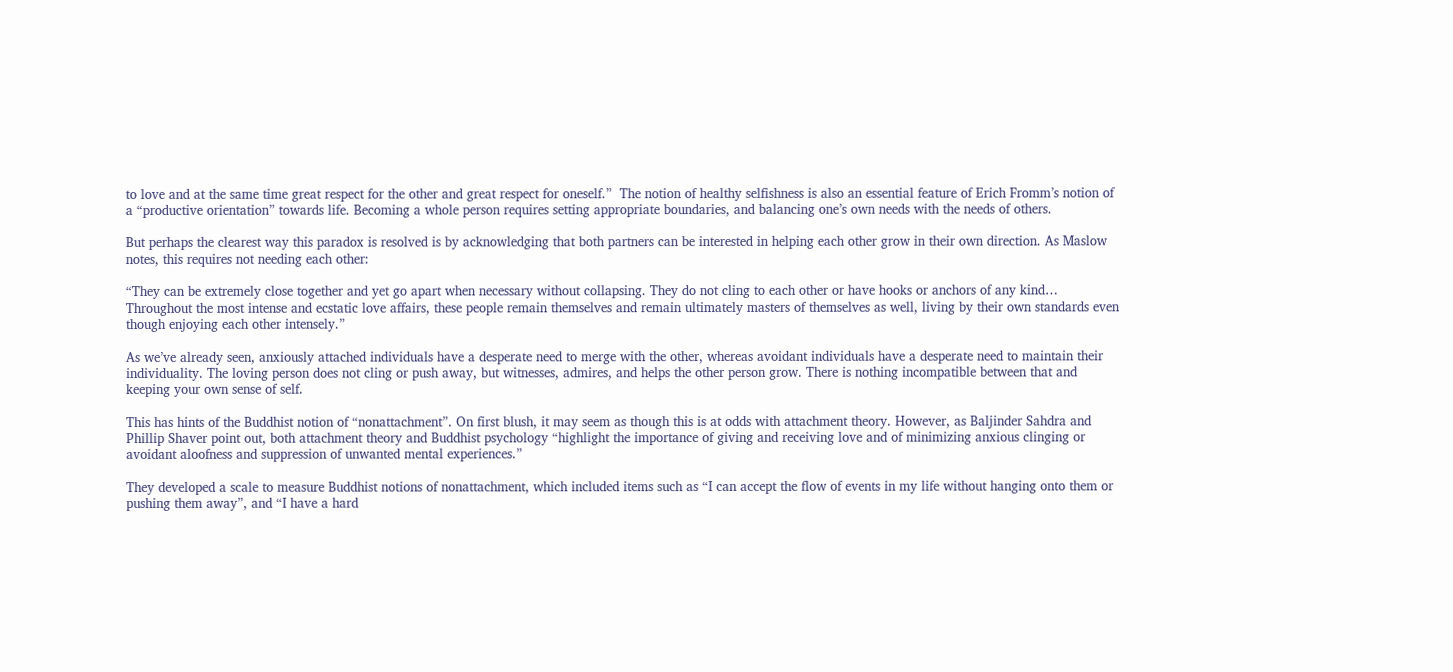to love and at the same time great respect for the other and great respect for oneself.”  The notion of healthy selfishness is also an essential feature of Erich Fromm’s notion of a “productive orientation” towards life. Becoming a whole person requires setting appropriate boundaries, and balancing one’s own needs with the needs of others.

But perhaps the clearest way this paradox is resolved is by acknowledging that both partners can be interested in helping each other grow in their own direction. As Maslow notes, this requires not needing each other:

“They can be extremely close together and yet go apart when necessary without collapsing. They do not cling to each other or have hooks or anchors of any kind… Throughout the most intense and ecstatic love affairs, these people remain themselves and remain ultimately masters of themselves as well, living by their own standards even though enjoying each other intensely.”

As we’ve already seen, anxiously attached individuals have a desperate need to merge with the other, whereas avoidant individuals have a desperate need to maintain their individuality. The loving person does not cling or push away, but witnesses, admires, and helps the other person grow. There is nothing incompatible between that and keeping your own sense of self.

This has hints of the Buddhist notion of “nonattachment”. On first blush, it may seem as though this is at odds with attachment theory. However, as Baljinder Sahdra and Phillip Shaver point out, both attachment theory and Buddhist psychology “highlight the importance of giving and receiving love and of minimizing anxious clinging or avoidant aloofness and suppression of unwanted mental experiences.”

They developed a scale to measure Buddhist notions of nonattachment, which included items such as “I can accept the flow of events in my life without hanging onto them or pushing them away”, and “I have a hard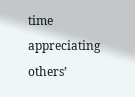time appreciating others’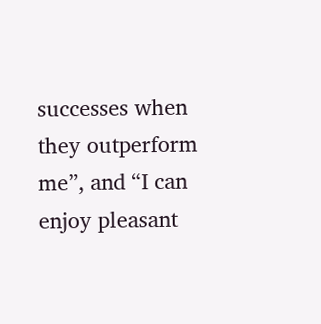successes when they outperform me”, and “I can enjoy pleasant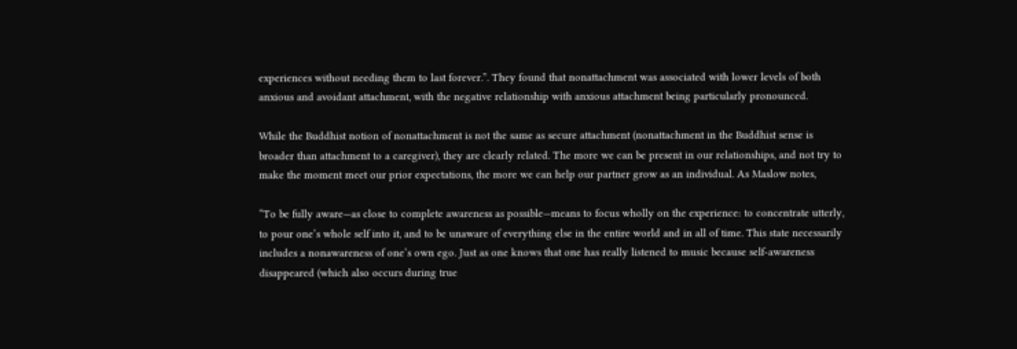experiences without needing them to last forever.”. They found that nonattachment was associated with lower levels of both anxious and avoidant attachment, with the negative relationship with anxious attachment being particularly pronounced.

While the Buddhist notion of nonattachment is not the same as secure attachment (nonattachment in the Buddhist sense is broader than attachment to a caregiver), they are clearly related. The more we can be present in our relationships, and not try to make the moment meet our prior expectations, the more we can help our partner grow as an individual. As Maslow notes,

“To be fully aware—as close to complete awareness as possible—means to focus wholly on the experience: to concentrate utterly, to pour one’s whole self into it, and to be unaware of everything else in the entire world and in all of time. This state necessarily includes a nonawareness of one’s own ego. Just as one knows that one has really listened to music because self-awareness disappeared (which also occurs during true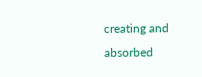creating and absorbed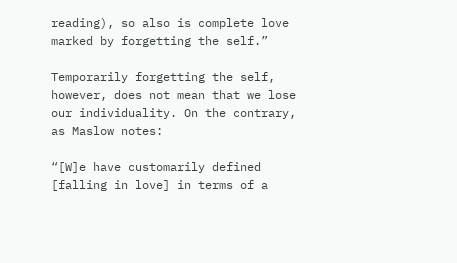reading), so also is complete love marked by forgetting the self.”

Temporarily forgetting the self, however, does not mean that we lose our individuality. On the contrary, as Maslow notes:

“[W]e have customarily defined [falling in love] in terms of a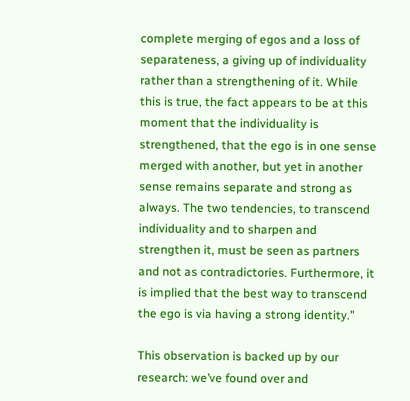complete merging of egos and a loss of separateness, a giving up of individuality rather than a strengthening of it. While this is true, the fact appears to be at this moment that the individuality is strengthened, that the ego is in one sense merged with another, but yet in another sense remains separate and strong as always. The two tendencies, to transcend individuality and to sharpen and strengthen it, must be seen as partners and not as contradictories. Furthermore, it is implied that the best way to transcend the ego is via having a strong identity.”

This observation is backed up by our research: we’ve found over and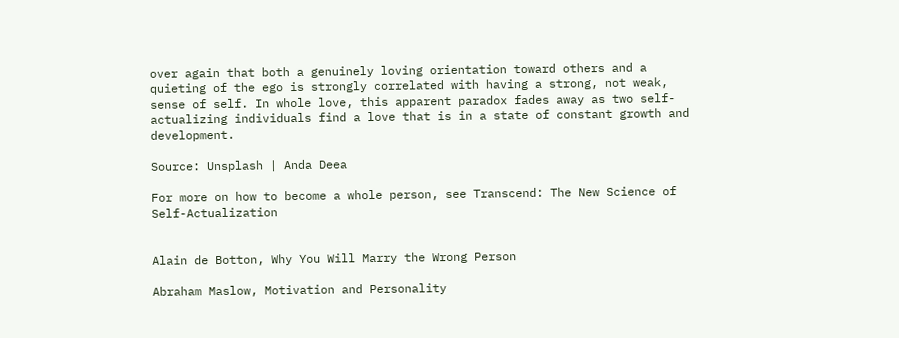over again that both a genuinely loving orientation toward others and a quieting of the ego is strongly correlated with having a strong, not weak, sense of self. In whole love, this apparent paradox fades away as two self-actualizing individuals find a love that is in a state of constant growth and development.

Source: Unsplash | Anda Deea

For more on how to become a whole person, see Transcend: The New Science of Self-Actualization


Alain de Botton, Why You Will Marry the Wrong Person

Abraham Maslow, Motivation and Personality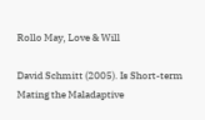Rollo May, Love & Will

David Schmitt (2005). Is Short-term Mating the Maladaptive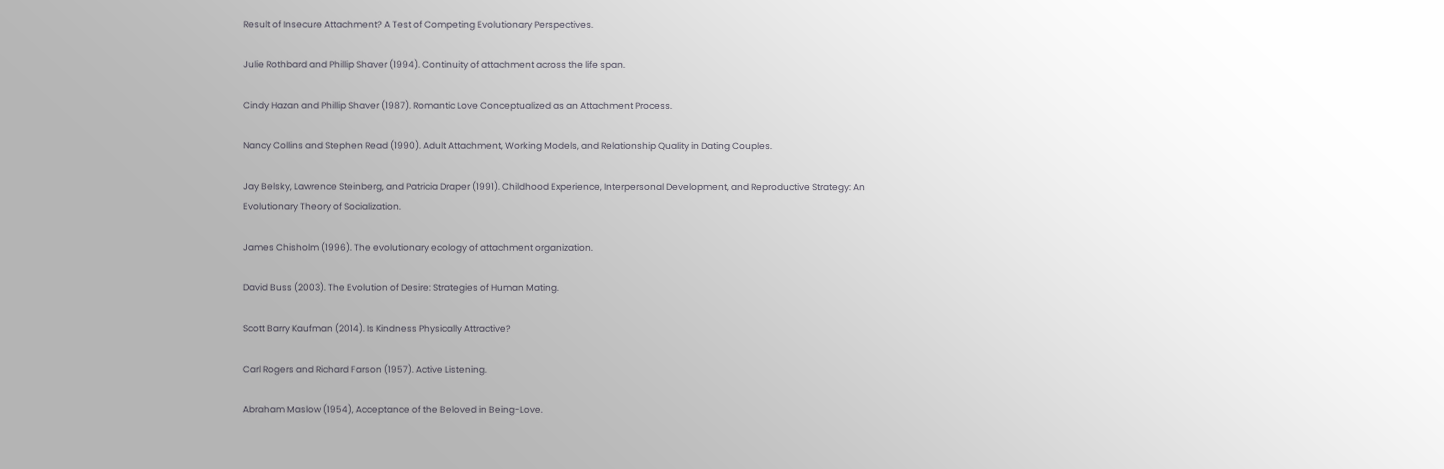Result of Insecure Attachment? A Test of Competing Evolutionary Perspectives.

Julie Rothbard and Phillip Shaver (1994). Continuity of attachment across the life span.

Cindy Hazan and Phillip Shaver (1987). Romantic Love Conceptualized as an Attachment Process.

Nancy Collins and Stephen Read (1990). Adult Attachment, Working Models, and Relationship Quality in Dating Couples.

Jay Belsky, Lawrence Steinberg, and Patricia Draper (1991). Childhood Experience, Interpersonal Development, and Reproductive Strategy: An Evolutionary Theory of Socialization.

James Chisholm (1996). The evolutionary ecology of attachment organization.

David Buss (2003). The Evolution of Desire: Strategies of Human Mating.

Scott Barry Kaufman (2014). Is Kindness Physically Attractive?

Carl Rogers and Richard Farson (1957). Active Listening.

Abraham Maslow (1954), Acceptance of the Beloved in Being-Love.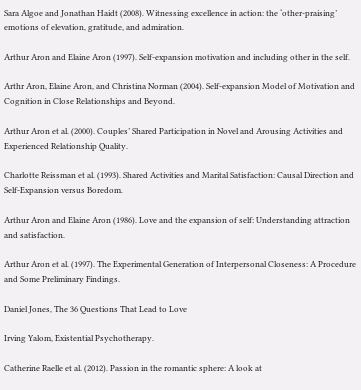Sara Algoe and Jonathan Haidt (2008). Witnessing excellence in action: the ‘other-praising’ emotions of elevation, gratitude, and admiration.

Arthur Aron and Elaine Aron (1997). Self-expansion motivation and including other in the self.

Arthr Aron, Elaine Aron, and Christina Norman (2004). Self-expansion Model of Motivation and Cognition in Close Relationships and Beyond.

Arthur Aron et al. (2000). Couples’ Shared Participation in Novel and Arousing Activities and Experienced Relationship Quality.

Charlotte Reissman et al. (1993). Shared Activities and Marital Satisfaction: Causal Direction and Self-Expansion versus Boredom.

Arthur Aron and Elaine Aron (1986). Love and the expansion of self: Understanding attraction and satisfaction.

Arthur Aron et al. (1997). The Experimental Generation of Interpersonal Closeness: A Procedure and Some Preliminary Findings.

Daniel Jones, The 36 Questions That Lead to Love

Irving Yalom, Existential Psychotherapy.

Catherine Raelle et al. (2012). Passion in the romantic sphere: A look at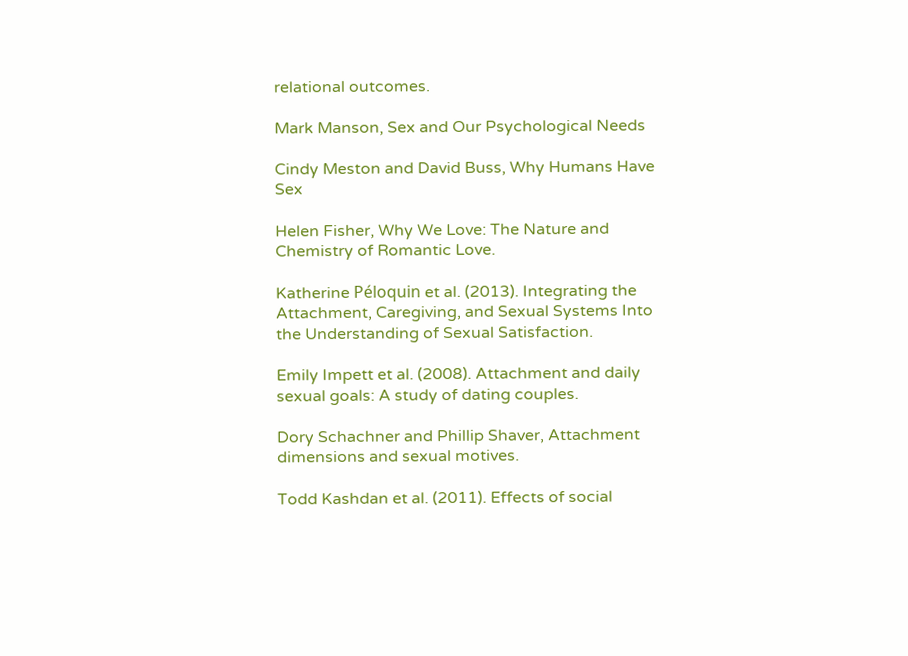relational outcomes.

Mark Manson, Sex and Our Psychological Needs

Cindy Meston and David Buss, Why Humans Have Sex

Helen Fisher, Why We Love: The Nature and Chemistry of Romantic Love.

Katherine Péloquin et al. (2013). Integrating the Attachment, Caregiving, and Sexual Systems Into the Understanding of Sexual Satisfaction.

Emily Impett et al. (2008). Attachment and daily sexual goals: A study of dating couples.

Dory Schachner and Phillip Shaver, Attachment dimensions and sexual motives.

Todd Kashdan et al. (2011). Effects of social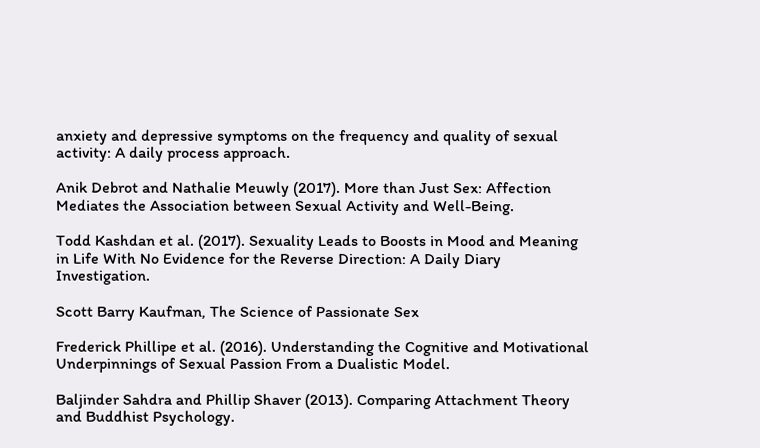anxiety and depressive symptoms on the frequency and quality of sexual activity: A daily process approach.

Anik Debrot and Nathalie Meuwly (2017). More than Just Sex: Affection Mediates the Association between Sexual Activity and Well-Being.

Todd Kashdan et al. (2017). Sexuality Leads to Boosts in Mood and Meaning in Life With No Evidence for the Reverse Direction: A Daily Diary Investigation.

Scott Barry Kaufman, The Science of Passionate Sex

Frederick Phillipe et al. (2016). Understanding the Cognitive and Motivational Underpinnings of Sexual Passion From a Dualistic Model.

Baljinder Sahdra and Phillip Shaver (2013). Comparing Attachment Theory and Buddhist Psychology.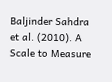Baljinder Sahdra et al. (2010). A Scale to Measure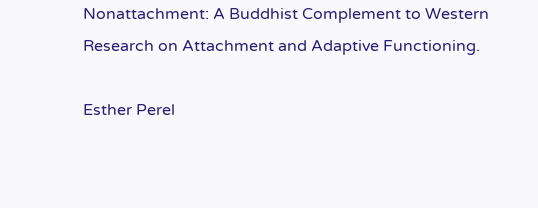Nonattachment: A Buddhist Complement to Western Research on Attachment and Adaptive Functioning.

Esther Perel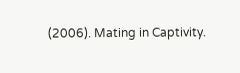(2006). Mating in Captivity.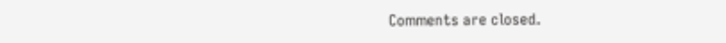Comments are closed.